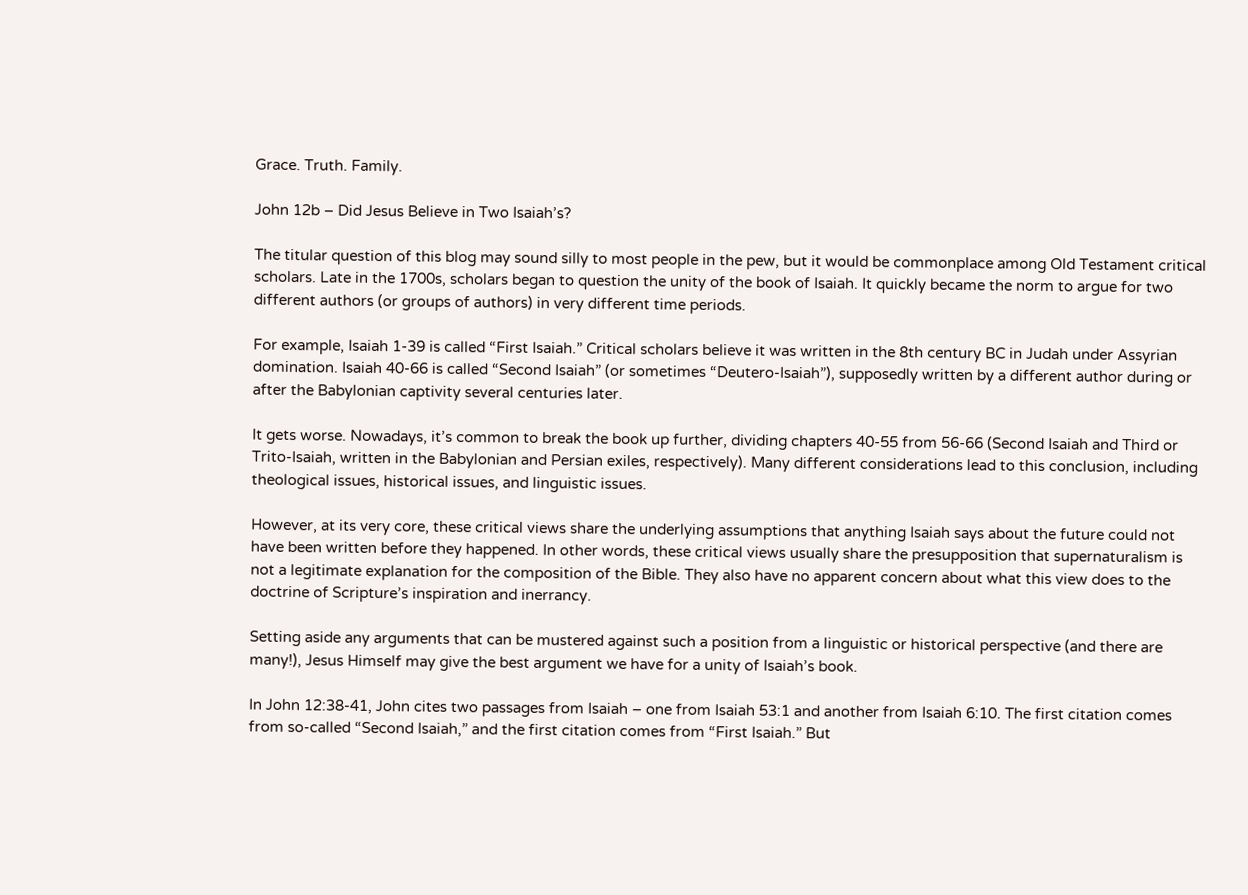Grace. Truth. Family.

John 12b – Did Jesus Believe in Two Isaiah’s?

The titular question of this blog may sound silly to most people in the pew, but it would be commonplace among Old Testament critical scholars. Late in the 1700s, scholars began to question the unity of the book of Isaiah. It quickly became the norm to argue for two different authors (or groups of authors) in very different time periods.

For example, Isaiah 1-39 is called “First Isaiah.” Critical scholars believe it was written in the 8th century BC in Judah under Assyrian domination. Isaiah 40-66 is called “Second Isaiah” (or sometimes “Deutero-Isaiah”), supposedly written by a different author during or after the Babylonian captivity several centuries later.

It gets worse. Nowadays, it’s common to break the book up further, dividing chapters 40-55 from 56-66 (Second Isaiah and Third or Trito-Isaiah, written in the Babylonian and Persian exiles, respectively). Many different considerations lead to this conclusion, including theological issues, historical issues, and linguistic issues.

However, at its very core, these critical views share the underlying assumptions that anything Isaiah says about the future could not have been written before they happened. In other words, these critical views usually share the presupposition that supernaturalism is not a legitimate explanation for the composition of the Bible. They also have no apparent concern about what this view does to the doctrine of Scripture’s inspiration and inerrancy.

Setting aside any arguments that can be mustered against such a position from a linguistic or historical perspective (and there are many!), Jesus Himself may give the best argument we have for a unity of Isaiah’s book.

In John 12:38-41, John cites two passages from Isaiah – one from Isaiah 53:1 and another from Isaiah 6:10. The first citation comes from so-called “Second Isaiah,” and the first citation comes from “First Isaiah.” But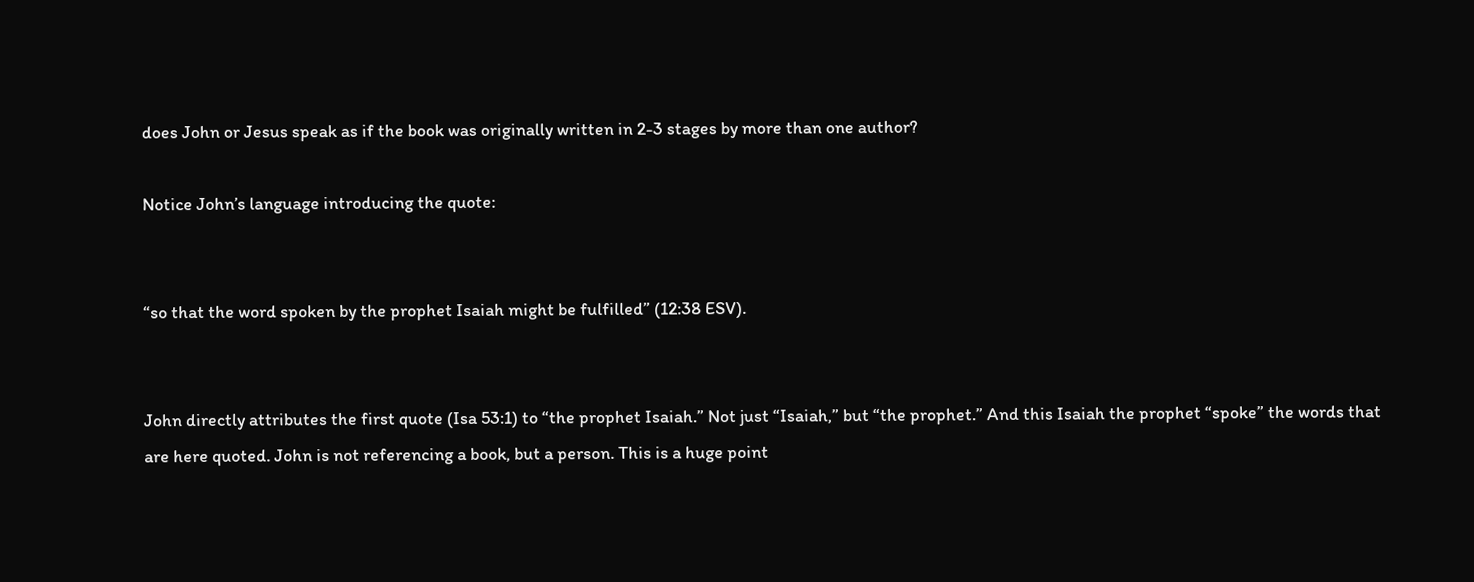does John or Jesus speak as if the book was originally written in 2-3 stages by more than one author?

Notice John’s language introducing the quote:


“so that the word spoken by the prophet Isaiah might be fulfilled” (12:38 ESV).


John directly attributes the first quote (Isa 53:1) to “the prophet Isaiah.” Not just “Isaiah,” but “the prophet.” And this Isaiah the prophet “spoke” the words that are here quoted. John is not referencing a book, but a person. This is a huge point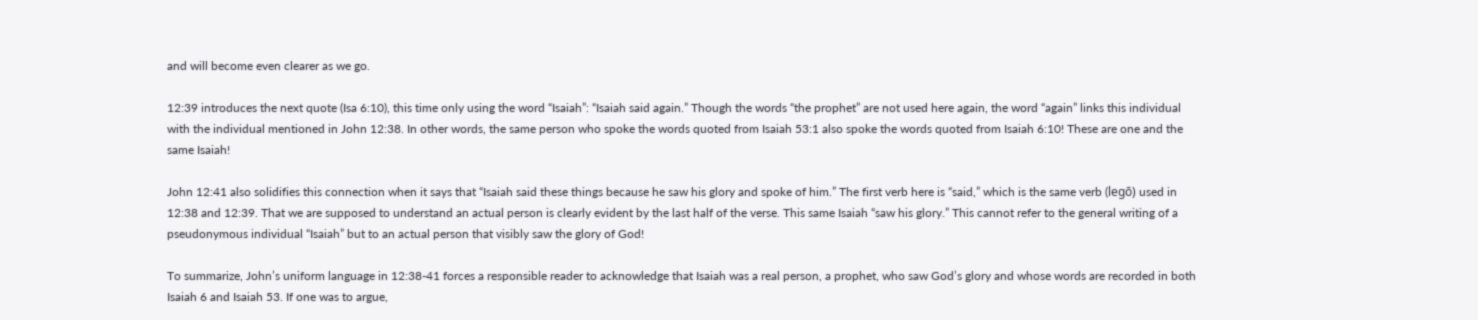and will become even clearer as we go.

12:39 introduces the next quote (Isa 6:10), this time only using the word “Isaiah”: “Isaiah said again.” Though the words “the prophet” are not used here again, the word “again” links this individual with the individual mentioned in John 12:38. In other words, the same person who spoke the words quoted from Isaiah 53:1 also spoke the words quoted from Isaiah 6:10! These are one and the same Isaiah!

John 12:41 also solidifies this connection when it says that “Isaiah said these things because he saw his glory and spoke of him.” The first verb here is “said,” which is the same verb (legō) used in 12:38 and 12:39. That we are supposed to understand an actual person is clearly evident by the last half of the verse. This same Isaiah “saw his glory.” This cannot refer to the general writing of a pseudonymous individual “Isaiah” but to an actual person that visibly saw the glory of God!

To summarize, John’s uniform language in 12:38-41 forces a responsible reader to acknowledge that Isaiah was a real person, a prophet, who saw God’s glory and whose words are recorded in both Isaiah 6 and Isaiah 53. If one was to argue,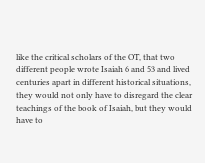like the critical scholars of the OT, that two different people wrote Isaiah 6 and 53 and lived centuries apart in different historical situations, they would not only have to disregard the clear teachings of the book of Isaiah, but they would have to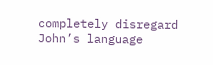completely disregard John’s language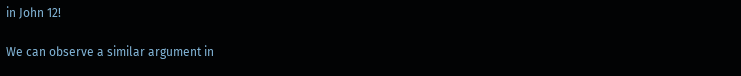in John 12!

We can observe a similar argument in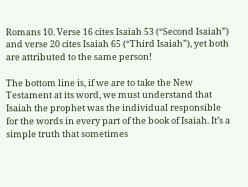Romans 10. Verse 16 cites Isaiah 53 (“Second Isaiah”) and verse 20 cites Isaiah 65 (“Third Isaiah”), yet both are attributed to the same person!

The bottom line is, if we are to take the New Testament at its word, we must understand that Isaiah the prophet was the individual responsible for the words in every part of the book of Isaiah. It’s a simple truth that sometimes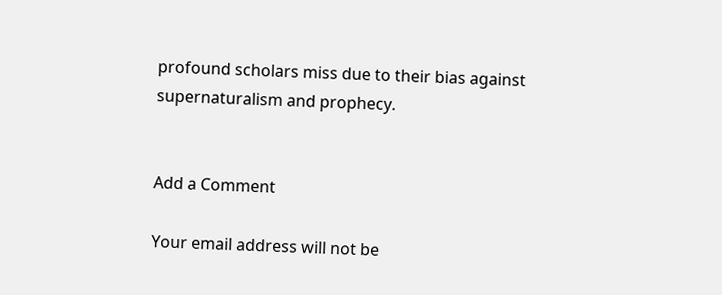profound scholars miss due to their bias against supernaturalism and prophecy.


Add a Comment

Your email address will not be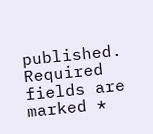published. Required fields are marked *